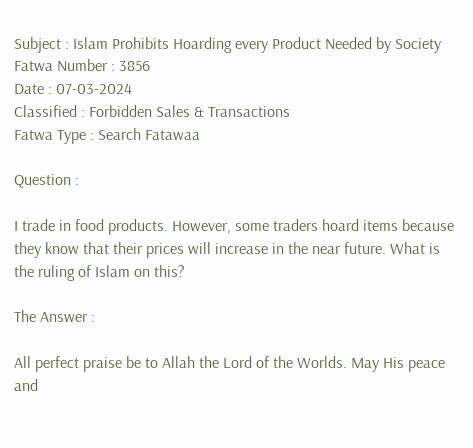Subject : Islam Prohibits Hoarding every Product Needed by Society
Fatwa Number : 3856
Date : 07-03-2024
Classified : Forbidden Sales & Transactions
Fatwa Type : Search Fatawaa

Question :

I trade in food products. However, some traders hoard items because they know that their prices will increase in the near future. What is the ruling of Islam on this?

The Answer :

All perfect praise be to Allah the Lord of the Worlds. May His peace and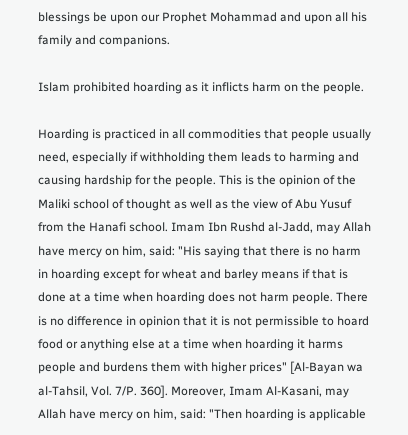blessings be upon our Prophet Mohammad and upon all his family and companions.

Islam prohibited hoarding as it inflicts harm on the people.

Hoarding is practiced in all commodities that people usually need, especially if withholding them leads to harming and causing hardship for the people. This is the opinion of the Maliki school of thought as well as the view of Abu Yusuf from the Hanafi school. Imam Ibn Rushd al-Jadd, may Allah have mercy on him, said: "His saying that there is no harm in hoarding except for wheat and barley means if that is done at a time when hoarding does not harm people. There is no difference in opinion that it is not permissible to hoard food or anything else at a time when hoarding it harms people and burdens them with higher prices" [Al-Bayan wa al-Tahsil, Vol. 7/P. 360]. Moreover, Imam Al-Kasani, may Allah have mercy on him, said: "Then hoarding is applicable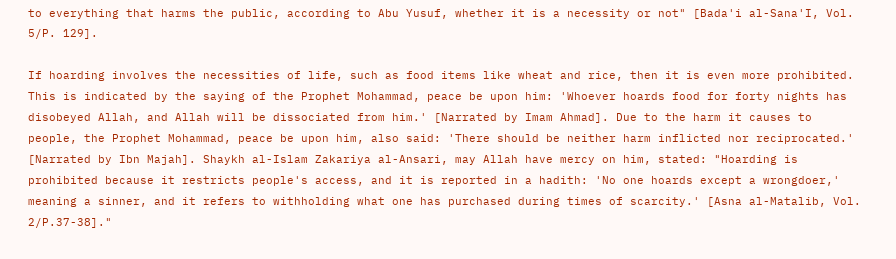to everything that harms the public, according to Abu Yusuf, whether it is a necessity or not" [Bada'i al-Sana'I, Vol. 5/P. 129].

If hoarding involves the necessities of life, such as food items like wheat and rice, then it is even more prohibited. This is indicated by the saying of the Prophet Mohammad, peace be upon him: 'Whoever hoards food for forty nights has disobeyed Allah, and Allah will be dissociated from him.' [Narrated by Imam Ahmad]. Due to the harm it causes to people, the Prophet Mohammad, peace be upon him, also said: 'There should be neither harm inflicted nor reciprocated.' [Narrated by Ibn Majah]. Shaykh al-Islam Zakariya al-Ansari, may Allah have mercy on him, stated: "Hoarding is prohibited because it restricts people's access, and it is reported in a hadith: 'No one hoards except a wrongdoer,' meaning a sinner, and it refers to withholding what one has purchased during times of scarcity.' [Asna al-Matalib, Vol. 2/P.37-38]."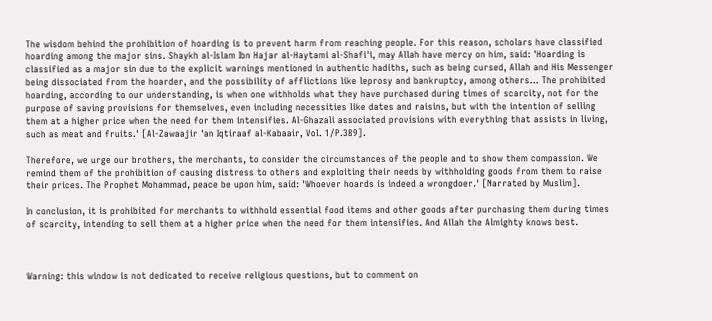The wisdom behind the prohibition of hoarding is to prevent harm from reaching people. For this reason, scholars have classified hoarding among the major sins. Shaykh al-Islam Ibn Hajar al-Haytami al-Shafi'i, may Allah have mercy on him, said: 'Hoarding is classified as a major sin due to the explicit warnings mentioned in authentic hadiths, such as being cursed, Allah and His Messenger being dissociated from the hoarder, and the possibility of afflictions like leprosy and bankruptcy, among others... The prohibited hoarding, according to our understanding, is when one withholds what they have purchased during times of scarcity, not for the purpose of saving provisions for themselves, even including necessities like dates and raisins, but with the intention of selling them at a higher price when the need for them intensifies. Al-Ghazali associated provisions with everything that assists in living, such as meat and fruits.' [Al-Zawaajir 'an Iqtiraaf al-Kabaair, Vol. 1/P.389].

Therefore, we urge our brothers, the merchants, to consider the circumstances of the people and to show them compassion. We remind them of the prohibition of causing distress to others and exploiting their needs by withholding goods from them to raise their prices. The Prophet Mohammad, peace be upon him, said: 'Whoever hoards is indeed a wrongdoer.' [Narrated by Muslim].

In conclusion, it is prohibited for merchants to withhold essential food items and other goods after purchasing them during times of scarcity, intending to sell them at a higher price when the need for them intensifies. And Allah the Almighty knows best.



Warning: this window is not dedicated to receive religious questions, but to comment on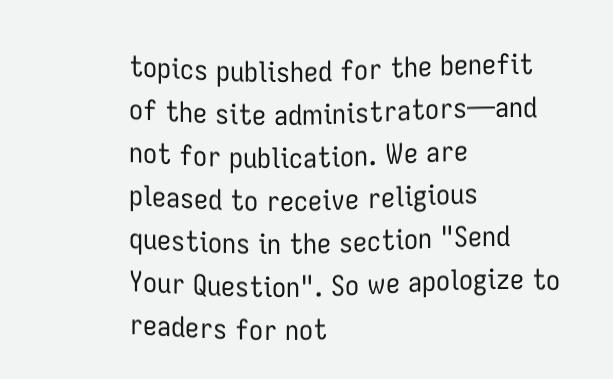topics published for the benefit of the site administrators—and not for publication. We are pleased to receive religious questions in the section "Send Your Question". So we apologize to readers for not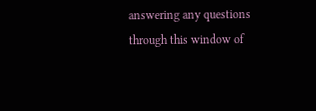answering any questions through this window of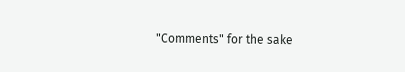"Comments" for the sake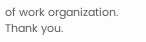of work organization. Thank you.